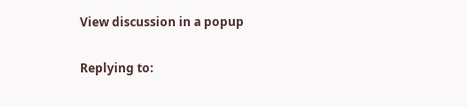View discussion in a popup

Replying to: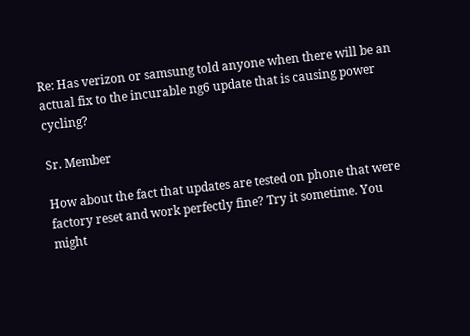Re: Has verizon or samsung told anyone when there will be an actual fix to the incurable ng6 update that is causing power cycling?

Sr. Member

How about the fact that updates are tested on phone that were factory reset and work perfectly fine? Try it sometime. You might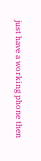just have a working phone then